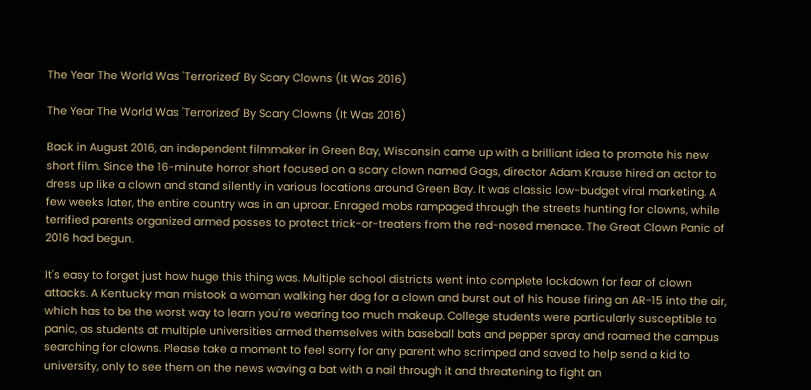The Year The World Was 'Terrorized' By Scary Clowns (It Was 2016)

The Year The World Was 'Terrorized' By Scary Clowns (It Was 2016)

Back in August 2016, an independent filmmaker in Green Bay, Wisconsin came up with a brilliant idea to promote his new short film. Since the 16-minute horror short focused on a scary clown named Gags, director Adam Krause hired an actor to dress up like a clown and stand silently in various locations around Green Bay. It was classic low-budget viral marketing. A few weeks later, the entire country was in an uproar. Enraged mobs rampaged through the streets hunting for clowns, while terrified parents organized armed posses to protect trick-or-treaters from the red-nosed menace. The Great Clown Panic of 2016 had begun.

It's easy to forget just how huge this thing was. Multiple school districts went into complete lockdown for fear of clown attacks. A Kentucky man mistook a woman walking her dog for a clown and burst out of his house firing an AR-15 into the air, which has to be the worst way to learn you're wearing too much makeup. College students were particularly susceptible to panic, as students at multiple universities armed themselves with baseball bats and pepper spray and roamed the campus searching for clowns. Please take a moment to feel sorry for any parent who scrimped and saved to help send a kid to university, only to see them on the news waving a bat with a nail through it and threatening to fight an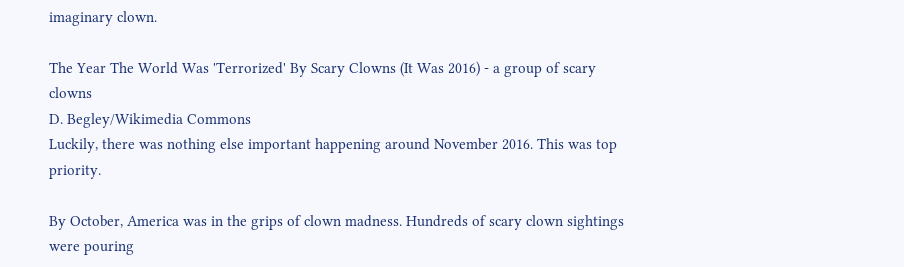imaginary clown.

The Year The World Was 'Terrorized' By Scary Clowns (It Was 2016) - a group of scary clowns
D. Begley/Wikimedia Commons
Luckily, there was nothing else important happening around November 2016. This was top priority.

By October, America was in the grips of clown madness. Hundreds of scary clown sightings were pouring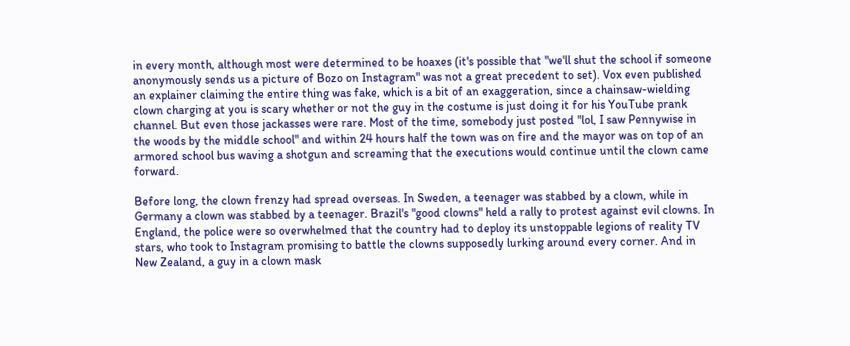in every month, although most were determined to be hoaxes (it's possible that "we'll shut the school if someone anonymously sends us a picture of Bozo on Instagram" was not a great precedent to set). Vox even published an explainer claiming the entire thing was fake, which is a bit of an exaggeration, since a chainsaw-wielding clown charging at you is scary whether or not the guy in the costume is just doing it for his YouTube prank channel. But even those jackasses were rare. Most of the time, somebody just posted "lol, I saw Pennywise in the woods by the middle school" and within 24 hours half the town was on fire and the mayor was on top of an armored school bus waving a shotgun and screaming that the executions would continue until the clown came forward.

Before long, the clown frenzy had spread overseas. In Sweden, a teenager was stabbed by a clown, while in Germany a clown was stabbed by a teenager. Brazil's "good clowns" held a rally to protest against evil clowns. In England, the police were so overwhelmed that the country had to deploy its unstoppable legions of reality TV stars, who took to Instagram promising to battle the clowns supposedly lurking around every corner. And in New Zealand, a guy in a clown mask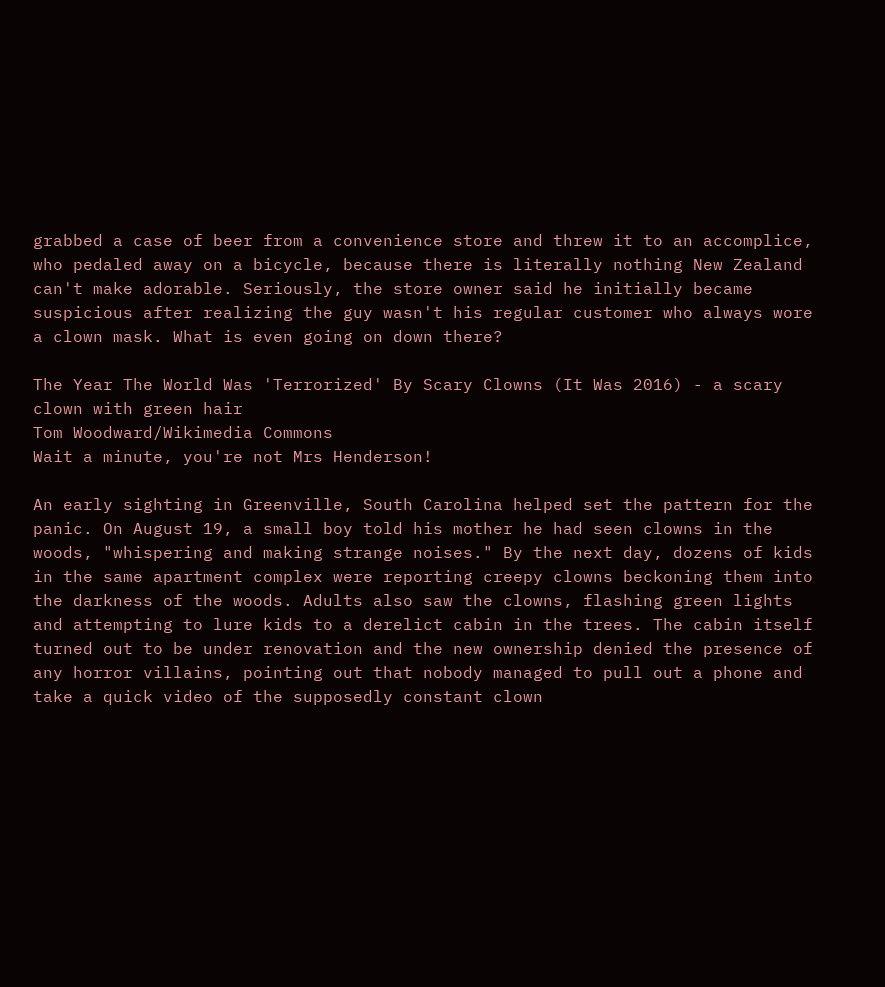grabbed a case of beer from a convenience store and threw it to an accomplice, who pedaled away on a bicycle, because there is literally nothing New Zealand can't make adorable. Seriously, the store owner said he initially became suspicious after realizing the guy wasn't his regular customer who always wore a clown mask. What is even going on down there?

The Year The World Was 'Terrorized' By Scary Clowns (It Was 2016) - a scary clown with green hair
Tom Woodward/Wikimedia Commons
Wait a minute, you're not Mrs Henderson!

An early sighting in Greenville, South Carolina helped set the pattern for the panic. On August 19, a small boy told his mother he had seen clowns in the woods, "whispering and making strange noises." By the next day, dozens of kids in the same apartment complex were reporting creepy clowns beckoning them into the darkness of the woods. Adults also saw the clowns, flashing green lights and attempting to lure kids to a derelict cabin in the trees. The cabin itself turned out to be under renovation and the new ownership denied the presence of any horror villains, pointing out that nobody managed to pull out a phone and take a quick video of the supposedly constant clown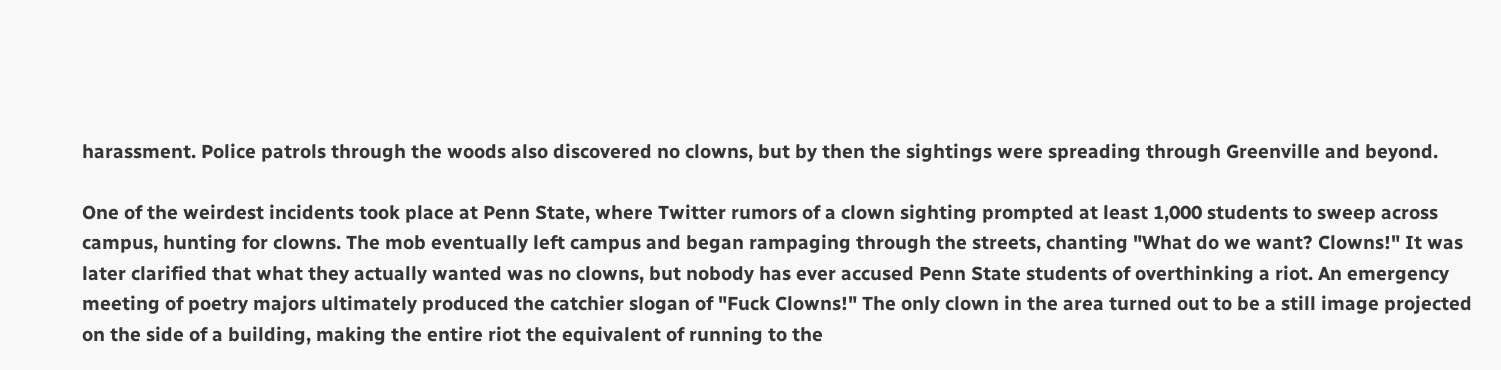harassment. Police patrols through the woods also discovered no clowns, but by then the sightings were spreading through Greenville and beyond.

One of the weirdest incidents took place at Penn State, where Twitter rumors of a clown sighting prompted at least 1,000 students to sweep across campus, hunting for clowns. The mob eventually left campus and began rampaging through the streets, chanting "What do we want? Clowns!" It was later clarified that what they actually wanted was no clowns, but nobody has ever accused Penn State students of overthinking a riot. An emergency meeting of poetry majors ultimately produced the catchier slogan of "Fuck Clowns!" The only clown in the area turned out to be a still image projected on the side of a building, making the entire riot the equivalent of running to the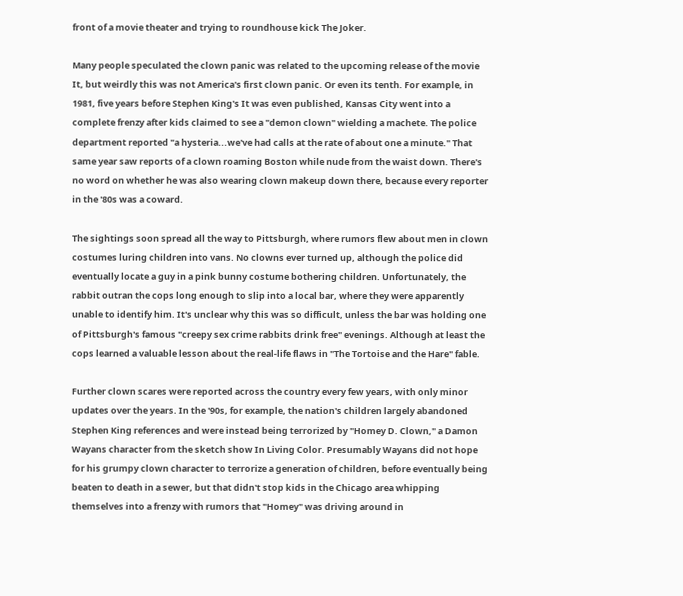front of a movie theater and trying to roundhouse kick The Joker.

Many people speculated the clown panic was related to the upcoming release of the movie It, but weirdly this was not America's first clown panic. Or even its tenth. For example, in 1981, five years before Stephen King's It was even published, Kansas City went into a complete frenzy after kids claimed to see a "demon clown" wielding a machete. The police department reported "a hysteria...we've had calls at the rate of about one a minute." That same year saw reports of a clown roaming Boston while nude from the waist down. There's no word on whether he was also wearing clown makeup down there, because every reporter in the '80s was a coward.

The sightings soon spread all the way to Pittsburgh, where rumors flew about men in clown costumes luring children into vans. No clowns ever turned up, although the police did eventually locate a guy in a pink bunny costume bothering children. Unfortunately, the rabbit outran the cops long enough to slip into a local bar, where they were apparently unable to identify him. It's unclear why this was so difficult, unless the bar was holding one of Pittsburgh's famous "creepy sex crime rabbits drink free" evenings. Although at least the cops learned a valuable lesson about the real-life flaws in "The Tortoise and the Hare" fable.

Further clown scares were reported across the country every few years, with only minor updates over the years. In the '90s, for example, the nation's children largely abandoned Stephen King references and were instead being terrorized by "Homey D. Clown," a Damon Wayans character from the sketch show In Living Color. Presumably Wayans did not hope for his grumpy clown character to terrorize a generation of children, before eventually being beaten to death in a sewer, but that didn't stop kids in the Chicago area whipping themselves into a frenzy with rumors that "Homey" was driving around in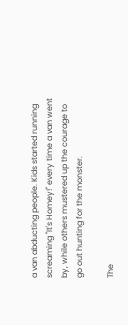a van abducting people. Kids started running screaming "It's Homey!" every time a van went by, while others mustered up the courage to go out hunting for the monster.

The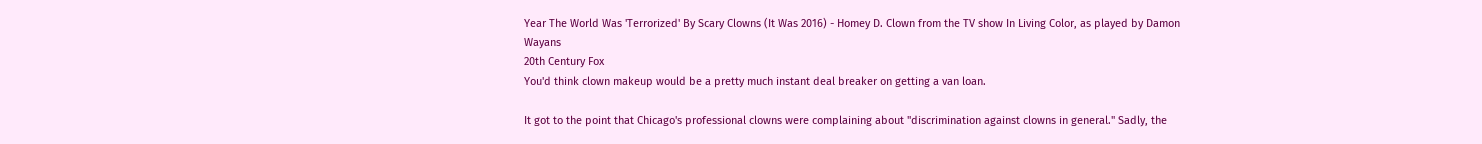Year The World Was 'Terrorized' By Scary Clowns (It Was 2016) - Homey D. Clown from the TV show In Living Color, as played by Damon Wayans
20th Century Fox
You'd think clown makeup would be a pretty much instant deal breaker on getting a van loan.

It got to the point that Chicago's professional clowns were complaining about "discrimination against clowns in general." Sadly, the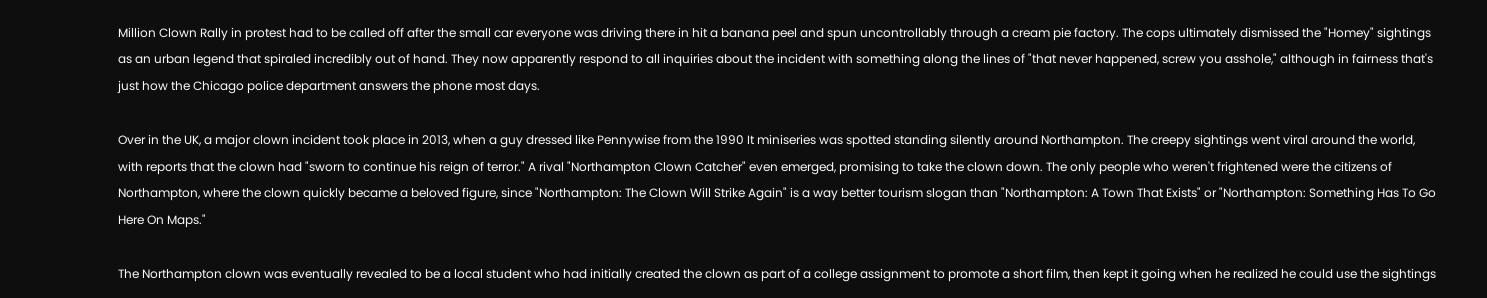Million Clown Rally in protest had to be called off after the small car everyone was driving there in hit a banana peel and spun uncontrollably through a cream pie factory. The cops ultimately dismissed the "Homey" sightings as an urban legend that spiraled incredibly out of hand. They now apparently respond to all inquiries about the incident with something along the lines of "that never happened, screw you asshole," although in fairness that's just how the Chicago police department answers the phone most days.

Over in the UK, a major clown incident took place in 2013, when a guy dressed like Pennywise from the 1990 It miniseries was spotted standing silently around Northampton. The creepy sightings went viral around the world, with reports that the clown had "sworn to continue his reign of terror." A rival "Northampton Clown Catcher" even emerged, promising to take the clown down. The only people who weren't frightened were the citizens of Northampton, where the clown quickly became a beloved figure, since "Northampton: The Clown Will Strike Again" is a way better tourism slogan than "Northampton: A Town That Exists" or "Northampton: Something Has To Go Here On Maps."

The Northampton clown was eventually revealed to be a local student who had initially created the clown as part of a college assignment to promote a short film, then kept it going when he realized he could use the sightings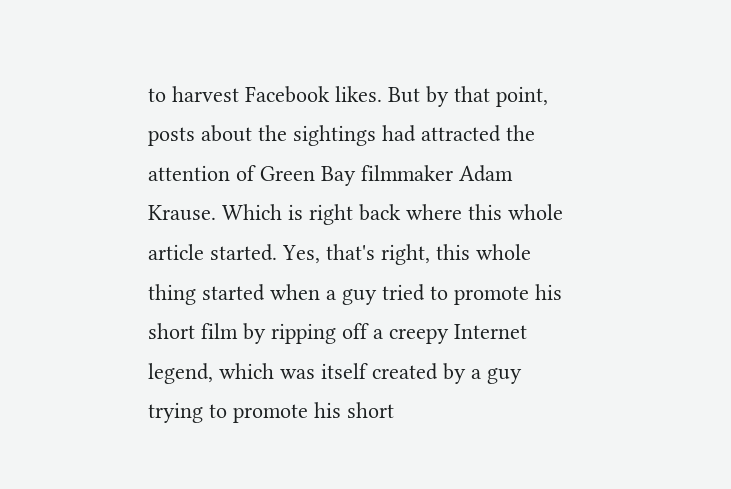to harvest Facebook likes. But by that point, posts about the sightings had attracted the attention of Green Bay filmmaker Adam Krause. Which is right back where this whole article started. Yes, that's right, this whole thing started when a guy tried to promote his short film by ripping off a creepy Internet legend, which was itself created by a guy trying to promote his short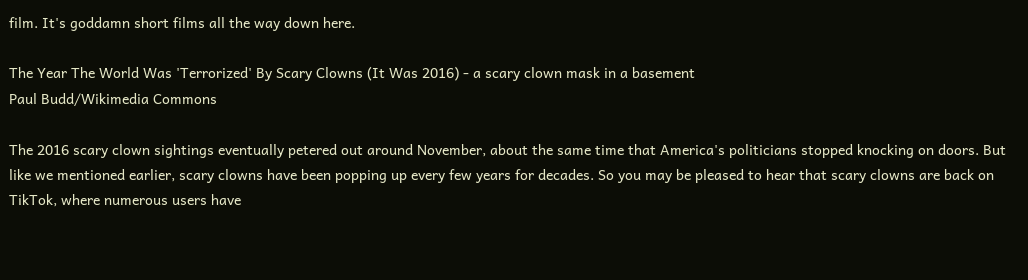film. It's goddamn short films all the way down here.

The Year The World Was 'Terrorized' By Scary Clowns (It Was 2016) - a scary clown mask in a basement
Paul Budd/Wikimedia Commons

The 2016 scary clown sightings eventually petered out around November, about the same time that America's politicians stopped knocking on doors. But like we mentioned earlier, scary clowns have been popping up every few years for decades. So you may be pleased to hear that scary clowns are back on TikTok, where numerous users have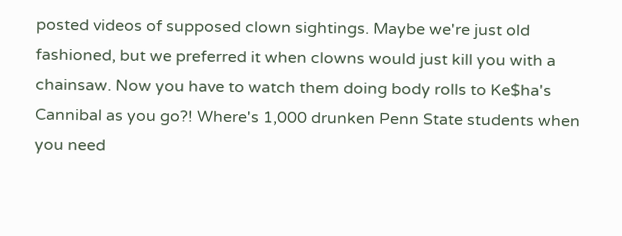posted videos of supposed clown sightings. Maybe we're just old fashioned, but we preferred it when clowns would just kill you with a chainsaw. Now you have to watch them doing body rolls to Ke$ha's Cannibal as you go?! Where's 1,000 drunken Penn State students when you need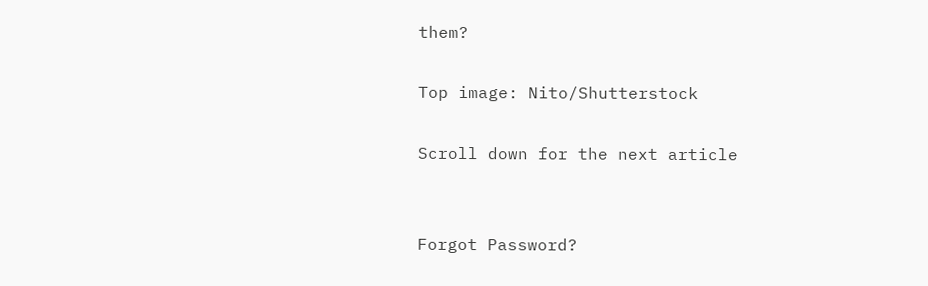them?

Top image: Nito/Shutterstock

Scroll down for the next article


Forgot Password?